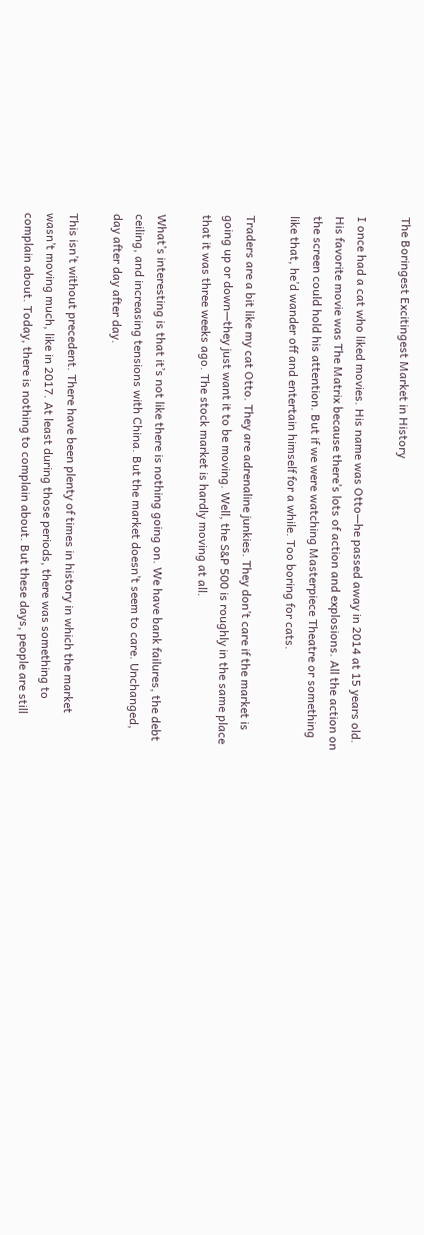The Boringest Excitingest Market in History

I once had a cat who liked movies. His name was Otto—he passed away in 2014 at 15 years old. His favorite movie was The Matrix because there’s lots of action and explosions. All the action on the screen could hold his attention. But if we were watching Masterpiece Theatre or something like that, he’d wander off and entertain himself for a while. Too boring for cats.

Traders are a bit like my cat Otto. They are adrenaline junkies. They don’t care if the market is going up or down—they just want it to be moving. Well, the S&P 500 is roughly in the same place that it was three weeks ago. The stock market is hardly moving at all.

What’s interesting is that it’s not like there is nothing going on. We have bank failures, the debt ceiling, and increasing tensions with China. But the market doesn’t seem to care. Unchanged, day after day after day.

This isn’t without precedent. There have been plenty of times in history in which the market wasn’t moving much, like in 2017. At least during those periods, there was something to complain about. Today, there is nothing to complain about. But these days, people are still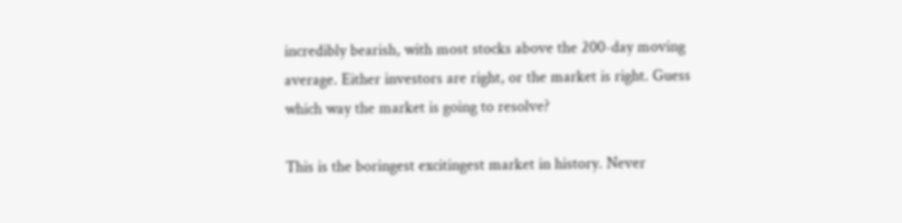incredibly bearish, with most stocks above the 200-day moving average. Either investors are right, or the market is right. Guess which way the market is going to resolve?

This is the boringest excitingest market in history. Never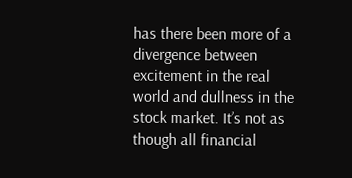has there been more of a divergence between excitement in the real world and dullness in the stock market. It’s not as though all financial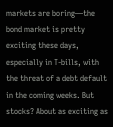markets are boring—the bond market is pretty exciting these days, especially in T-bills, with the threat of a debt default in the coming weeks. But stocks? About as exciting as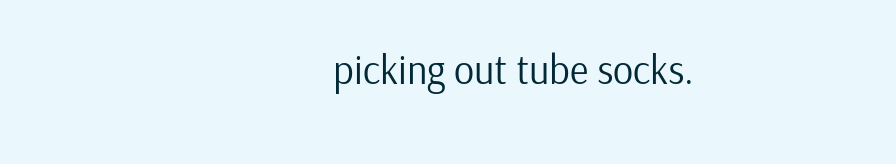picking out tube socks.